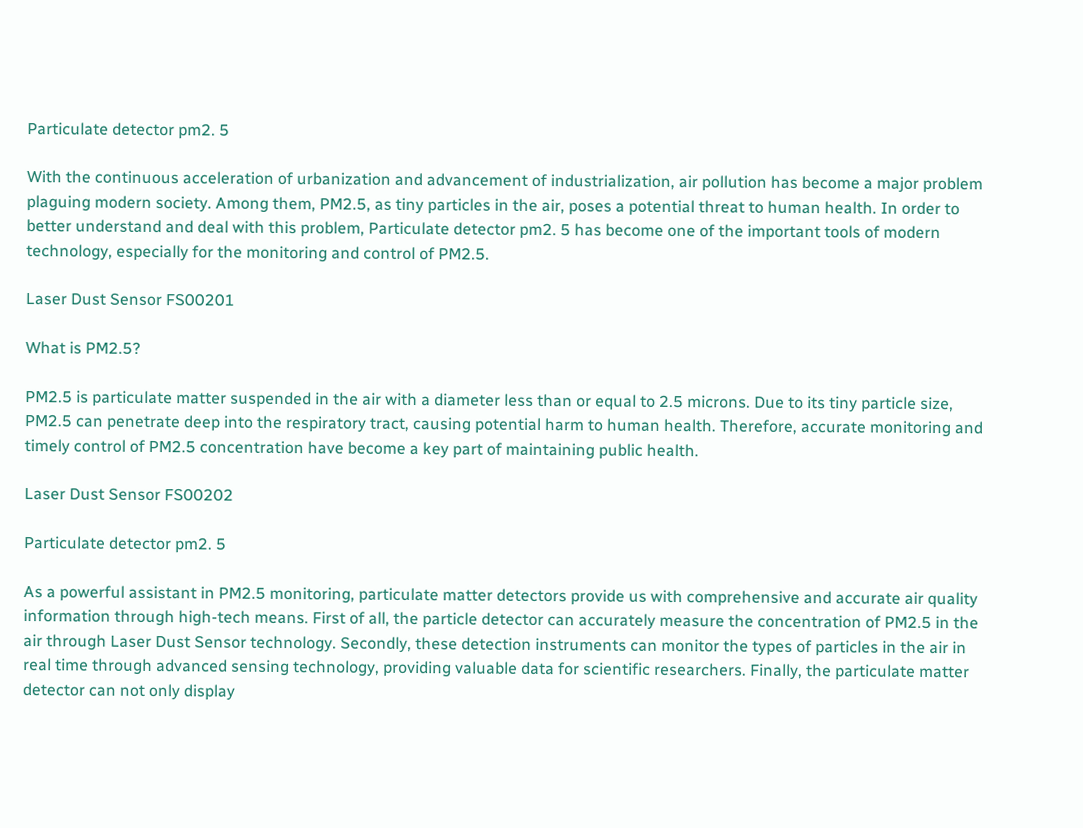Particulate detector pm2. 5

With the continuous acceleration of urbanization and advancement of industrialization, air pollution has become a major problem plaguing modern society. Among them, PM2.5, as tiny particles in the air, poses a potential threat to human health. In order to better understand and deal with this problem, Particulate detector pm2. 5 has become one of the important tools of modern technology, especially for the monitoring and control of PM2.5.

Laser Dust Sensor FS00201

What is PM2.5?

PM2.5 is particulate matter suspended in the air with a diameter less than or equal to 2.5 microns. Due to its tiny particle size, PM2.5 can penetrate deep into the respiratory tract, causing potential harm to human health. Therefore, accurate monitoring and timely control of PM2.5 concentration have become a key part of maintaining public health.

Laser Dust Sensor FS00202

Particulate detector pm2. 5

As a powerful assistant in PM2.5 monitoring, particulate matter detectors provide us with comprehensive and accurate air quality information through high-tech means. First of all, the particle detector can accurately measure the concentration of PM2.5 in the air through Laser Dust Sensor technology. Secondly, these detection instruments can monitor the types of particles in the air in real time through advanced sensing technology, providing valuable data for scientific researchers. Finally, the particulate matter detector can not only display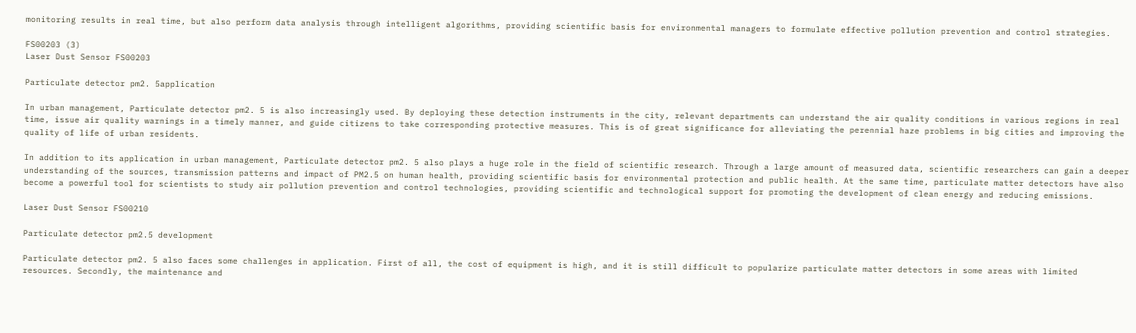monitoring results in real time, but also perform data analysis through intelligent algorithms, providing scientific basis for environmental managers to formulate effective pollution prevention and control strategies.

FS00203 (3)
Laser Dust Sensor FS00203

Particulate detector pm2. 5application

In urban management, Particulate detector pm2. 5 is also increasingly used. By deploying these detection instruments in the city, relevant departments can understand the air quality conditions in various regions in real time, issue air quality warnings in a timely manner, and guide citizens to take corresponding protective measures. This is of great significance for alleviating the perennial haze problems in big cities and improving the quality of life of urban residents.

In addition to its application in urban management, Particulate detector pm2. 5 also plays a huge role in the field of scientific research. Through a large amount of measured data, scientific researchers can gain a deeper understanding of the sources, transmission patterns and impact of PM2.5 on human health, providing scientific basis for environmental protection and public health. At the same time, particulate matter detectors have also become a powerful tool for scientists to study air pollution prevention and control technologies, providing scientific and technological support for promoting the development of clean energy and reducing emissions.

Laser Dust Sensor FS00210

Particulate detector pm2.5 development

Particulate detector pm2. 5 also faces some challenges in application. First of all, the cost of equipment is high, and it is still difficult to popularize particulate matter detectors in some areas with limited resources. Secondly, the maintenance and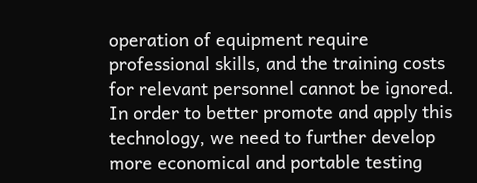operation of equipment require professional skills, and the training costs for relevant personnel cannot be ignored. In order to better promote and apply this technology, we need to further develop more economical and portable testing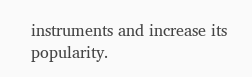instruments and increase its popularity.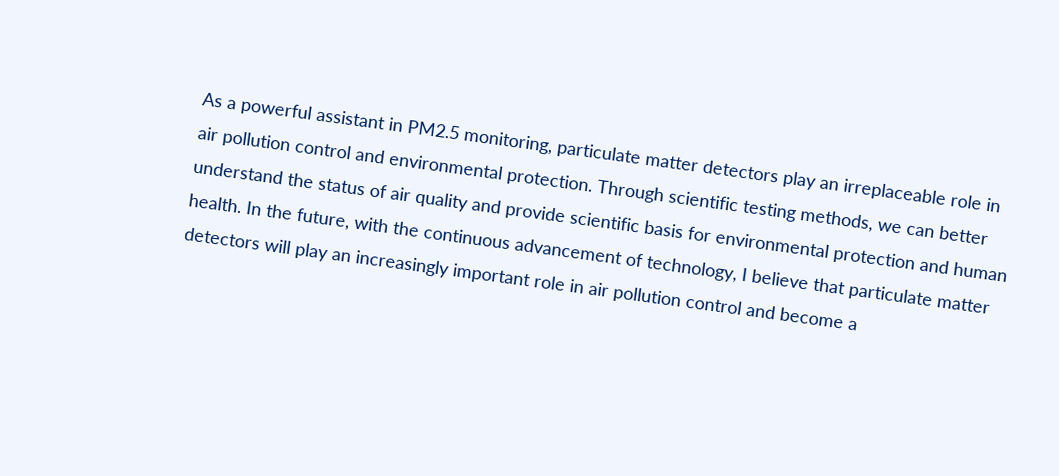As a powerful assistant in PM2.5 monitoring, particulate matter detectors play an irreplaceable role in air pollution control and environmental protection. Through scientific testing methods, we can better understand the status of air quality and provide scientific basis for environmental protection and human health. In the future, with the continuous advancement of technology, I believe that particulate matter detectors will play an increasingly important role in air pollution control and become a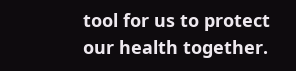tool for us to protect our health together.